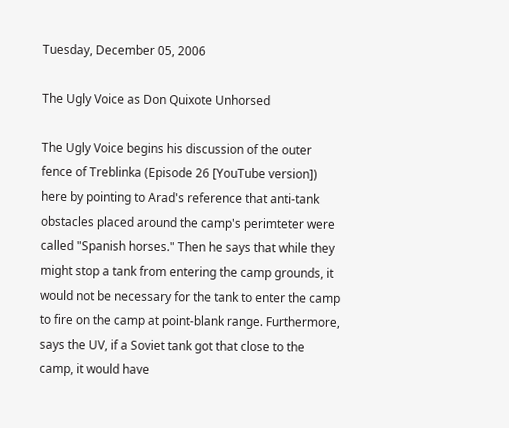Tuesday, December 05, 2006

The Ugly Voice as Don Quixote Unhorsed

The Ugly Voice begins his discussion of the outer fence of Treblinka (Episode 26 [YouTube version]) here by pointing to Arad's reference that anti-tank obstacles placed around the camp's perimteter were called "Spanish horses." Then he says that while they might stop a tank from entering the camp grounds, it would not be necessary for the tank to enter the camp to fire on the camp at point-blank range. Furthermore, says the UV, if a Soviet tank got that close to the camp, it would have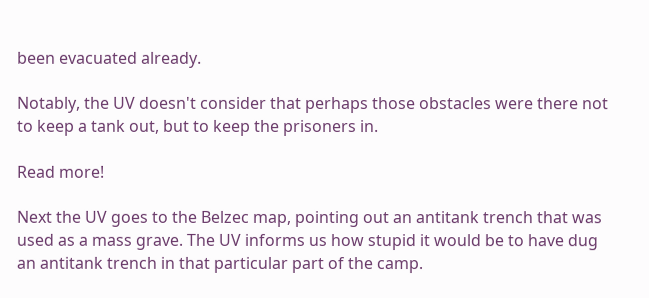been evacuated already.

Notably, the UV doesn't consider that perhaps those obstacles were there not to keep a tank out, but to keep the prisoners in.

Read more!

Next the UV goes to the Belzec map, pointing out an antitank trench that was used as a mass grave. The UV informs us how stupid it would be to have dug an antitank trench in that particular part of the camp.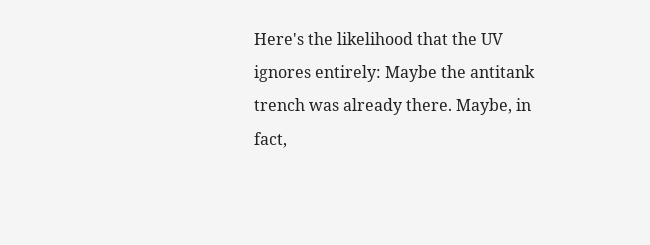Here's the likelihood that the UV ignores entirely: Maybe the antitank trench was already there. Maybe, in fact,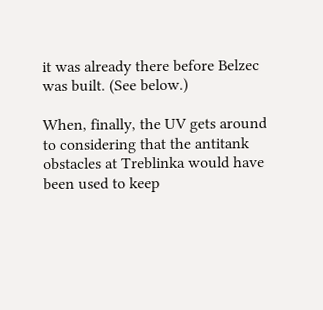it was already there before Belzec was built. (See below.)

When, finally, the UV gets around to considering that the antitank obstacles at Treblinka would have been used to keep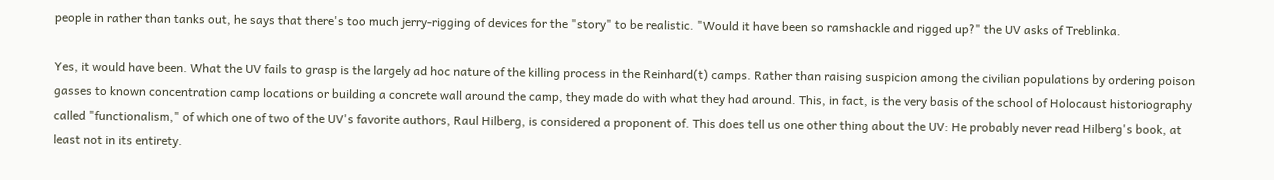people in rather than tanks out, he says that there's too much jerry-rigging of devices for the "story" to be realistic. "Would it have been so ramshackle and rigged up?" the UV asks of Treblinka.

Yes, it would have been. What the UV fails to grasp is the largely ad hoc nature of the killing process in the Reinhard(t) camps. Rather than raising suspicion among the civilian populations by ordering poison gasses to known concentration camp locations or building a concrete wall around the camp, they made do with what they had around. This, in fact, is the very basis of the school of Holocaust historiography called "functionalism," of which one of two of the UV's favorite authors, Raul Hilberg, is considered a proponent of. This does tell us one other thing about the UV: He probably never read Hilberg's book, at least not in its entirety.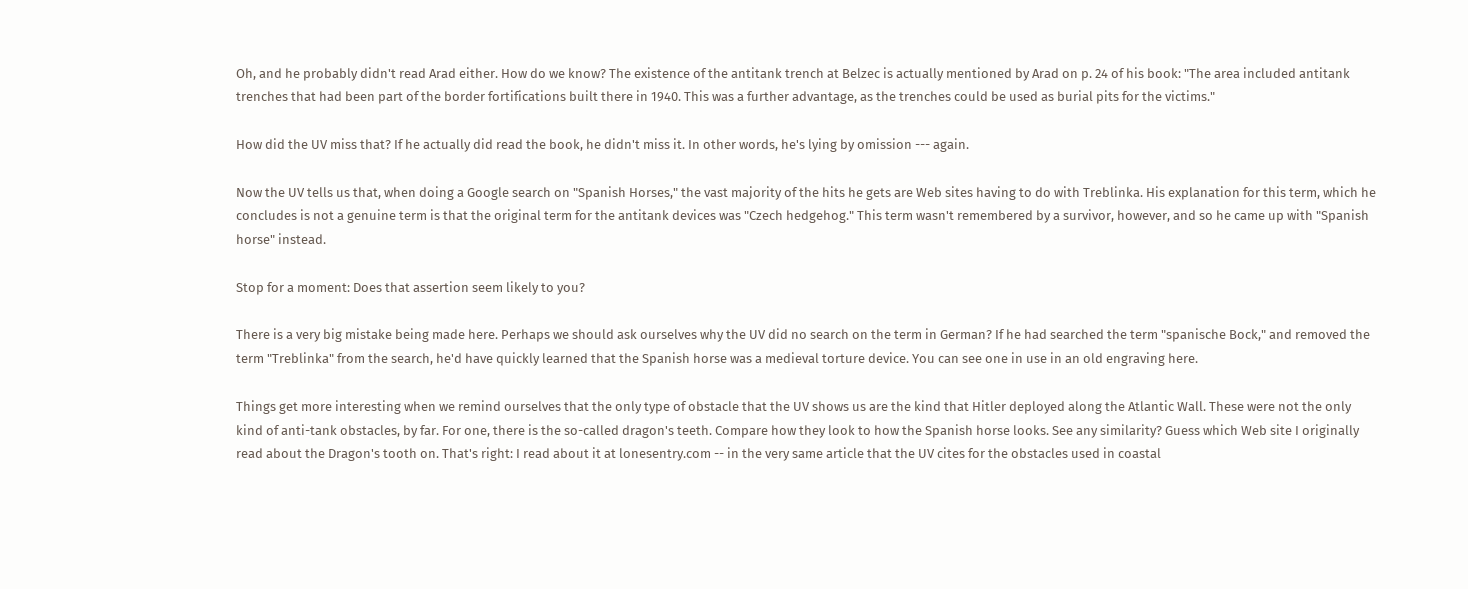Oh, and he probably didn't read Arad either. How do we know? The existence of the antitank trench at Belzec is actually mentioned by Arad on p. 24 of his book: "The area included antitank trenches that had been part of the border fortifications built there in 1940. This was a further advantage, as the trenches could be used as burial pits for the victims."

How did the UV miss that? If he actually did read the book, he didn't miss it. In other words, he's lying by omission --- again.

Now the UV tells us that, when doing a Google search on "Spanish Horses," the vast majority of the hits he gets are Web sites having to do with Treblinka. His explanation for this term, which he concludes is not a genuine term is that the original term for the antitank devices was "Czech hedgehog." This term wasn't remembered by a survivor, however, and so he came up with "Spanish horse" instead.

Stop for a moment: Does that assertion seem likely to you?

There is a very big mistake being made here. Perhaps we should ask ourselves why the UV did no search on the term in German? If he had searched the term "spanische Bock," and removed the term "Treblinka" from the search, he'd have quickly learned that the Spanish horse was a medieval torture device. You can see one in use in an old engraving here.

Things get more interesting when we remind ourselves that the only type of obstacle that the UV shows us are the kind that Hitler deployed along the Atlantic Wall. These were not the only kind of anti-tank obstacles, by far. For one, there is the so-called dragon's teeth. Compare how they look to how the Spanish horse looks. See any similarity? Guess which Web site I originally read about the Dragon's tooth on. That's right: I read about it at lonesentry.com -- in the very same article that the UV cites for the obstacles used in coastal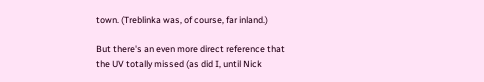town. (Treblinka was, of course, far inland.)

But there's an even more direct reference that the UV totally missed (as did I, until Nick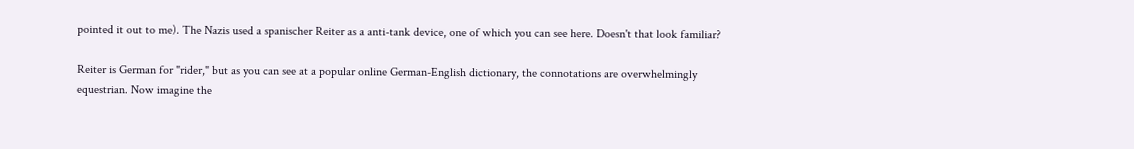pointed it out to me). The Nazis used a spanischer Reiter as a anti-tank device, one of which you can see here. Doesn't that look familiar?

Reiter is German for "rider," but as you can see at a popular online German-English dictionary, the connotations are overwhelmingly equestrian. Now imagine the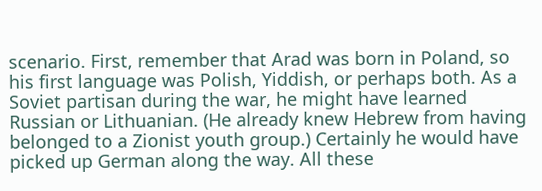scenario. First, remember that Arad was born in Poland, so his first language was Polish, Yiddish, or perhaps both. As a Soviet partisan during the war, he might have learned Russian or Lithuanian. (He already knew Hebrew from having belonged to a Zionist youth group.) Certainly he would have picked up German along the way. All these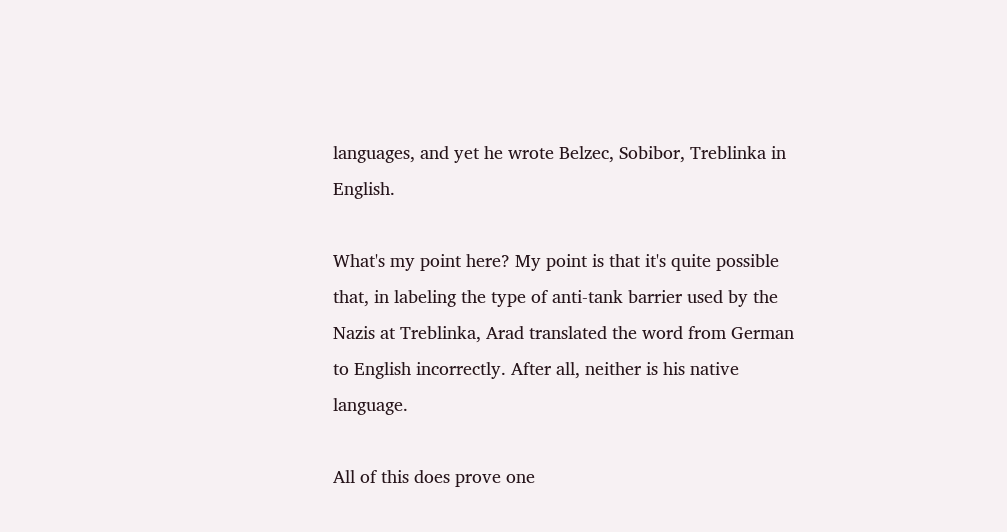languages, and yet he wrote Belzec, Sobibor, Treblinka in English.

What's my point here? My point is that it's quite possible that, in labeling the type of anti-tank barrier used by the Nazis at Treblinka, Arad translated the word from German to English incorrectly. After all, neither is his native language.

All of this does prove one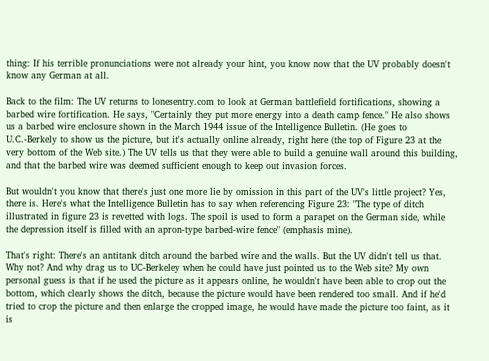thing: If his terrible pronunciations were not already your hint, you know now that the UV probably doesn't know any German at all.

Back to the film: The UV returns to lonesentry.com to look at German battlefield fortifications, showing a barbed wire fortification. He says, "Certainly they put more energy into a death camp fence." He also shows us a barbed wire enclosure shown in the March 1944 issue of the Intelligence Bulletin. (He goes to U.C.-Berkely to show us the picture, but it's actually online already, right here (the top of Figure 23 at the very bottom of the Web site.) The UV tells us that they were able to build a genuine wall around this building, and that the barbed wire was deemed sufficient enough to keep out invasion forces.

But wouldn't you know that there's just one more lie by omission in this part of the UV's little project? Yes, there is. Here's what the Intelligence Bulletin has to say when referencing Figure 23: "The type of ditch illustrated in figure 23 is revetted with logs. The spoil is used to form a parapet on the German side, while the depression itself is filled with an apron-type barbed-wire fence" (emphasis mine).

That's right: There's an antitank ditch around the barbed wire and the walls. But the UV didn't tell us that. Why not? And why drag us to UC-Berkeley when he could have just pointed us to the Web site? My own personal guess is that if he used the picture as it appears online, he wouldn't have been able to crop out the bottom, which clearly shows the ditch, because the picture would have been rendered too small. And if he'd tried to crop the picture and then enlarge the cropped image, he would have made the picture too faint, as it is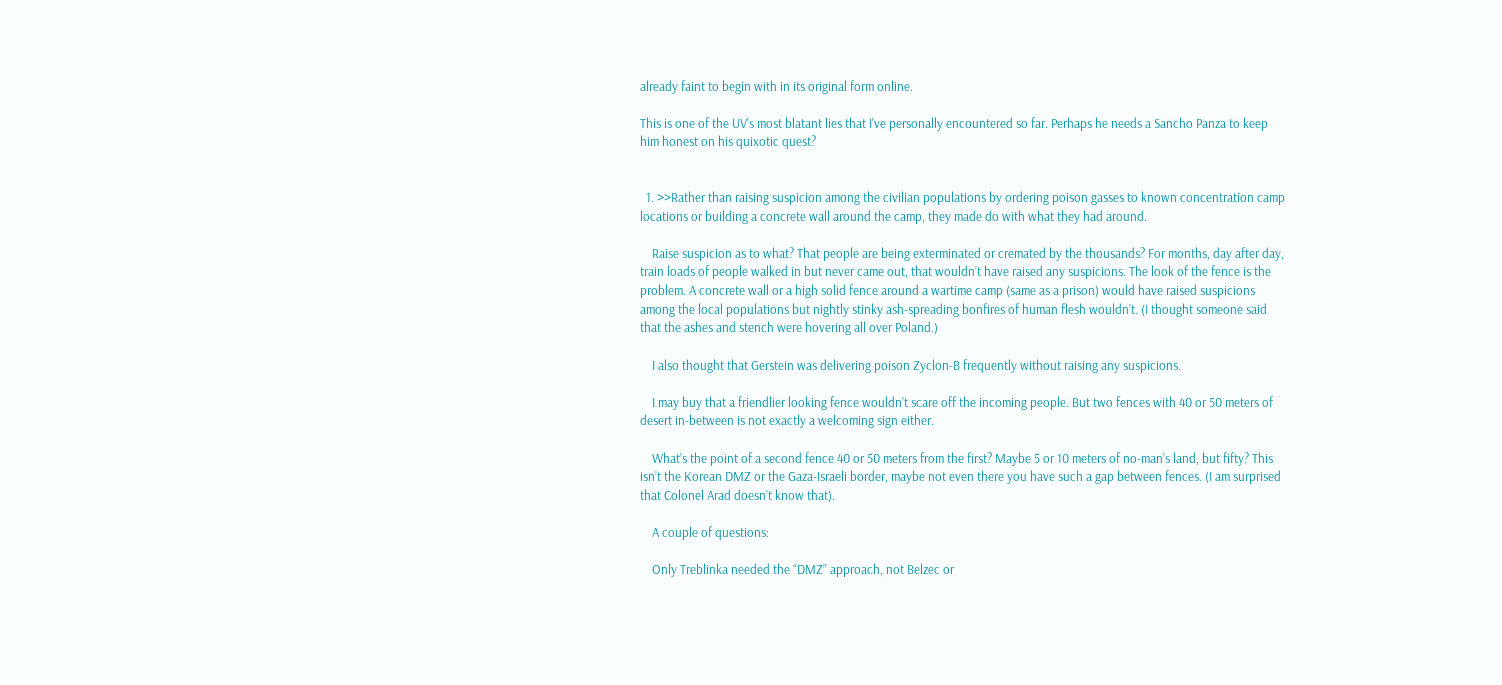already faint to begin with in its original form online.

This is one of the UV's most blatant lies that I've personally encountered so far. Perhaps he needs a Sancho Panza to keep him honest on his quixotic quest?


  1. >>Rather than raising suspicion among the civilian populations by ordering poison gasses to known concentration camp locations or building a concrete wall around the camp, they made do with what they had around.

    Raise suspicion as to what? That people are being exterminated or cremated by the thousands? For months, day after day, train loads of people walked in but never came out, that wouldn’t have raised any suspicions. The look of the fence is the problem. A concrete wall or a high solid fence around a wartime camp (same as a prison) would have raised suspicions among the local populations but nightly stinky ash-spreading bonfires of human flesh wouldn’t. (I thought someone said that the ashes and stench were hovering all over Poland.)

    I also thought that Gerstein was delivering poison Zyclon-B frequently without raising any suspicions.

    I may buy that a friendlier looking fence wouldn’t scare off the incoming people. But two fences with 40 or 50 meters of desert in-between is not exactly a welcoming sign either.

    What’s the point of a second fence 40 or 50 meters from the first? Maybe 5 or 10 meters of no-man’s land, but fifty? This isn’t the Korean DMZ or the Gaza-Israeli border, maybe not even there you have such a gap between fences. (I am surprised that Colonel Arad doesn’t know that).

    A couple of questions:

    Only Treblinka needed the “DMZ” approach, not Belzec or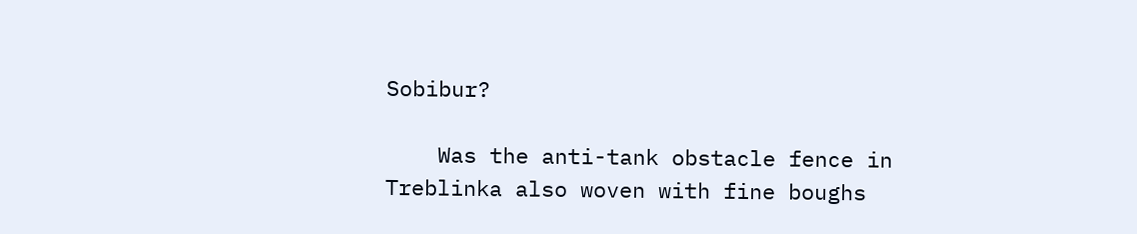Sobibur?

    Was the anti-tank obstacle fence in Treblinka also woven with fine boughs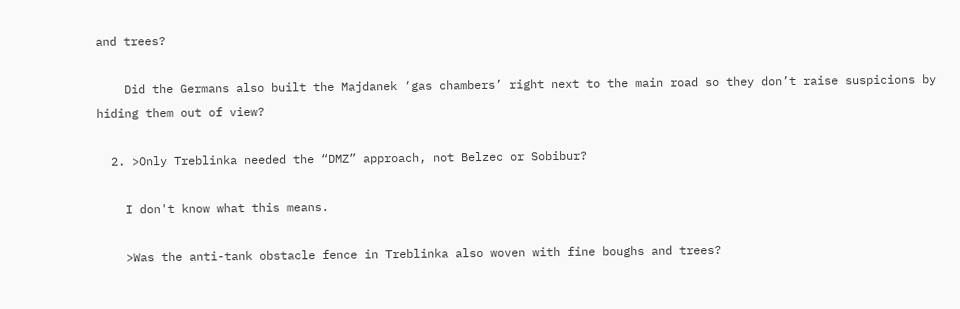and trees?

    Did the Germans also built the Majdanek ‘gas chambers’ right next to the main road so they don’t raise suspicions by hiding them out of view?

  2. >Only Treblinka needed the “DMZ” approach, not Belzec or Sobibur?

    I don't know what this means.

    >Was the anti-tank obstacle fence in Treblinka also woven with fine boughs and trees?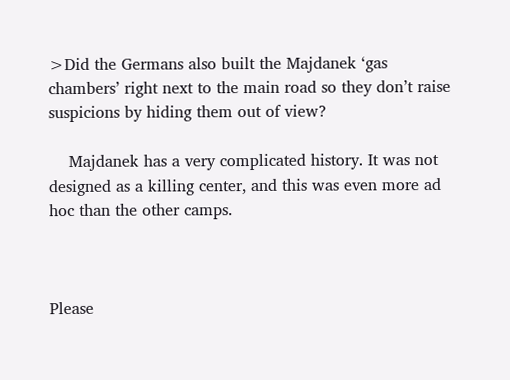>Did the Germans also built the Majdanek ‘gas chambers’ right next to the main road so they don’t raise suspicions by hiding them out of view?

    Majdanek has a very complicated history. It was not designed as a killing center, and this was even more ad hoc than the other camps.



Please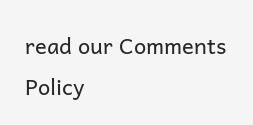read our Comments Policy